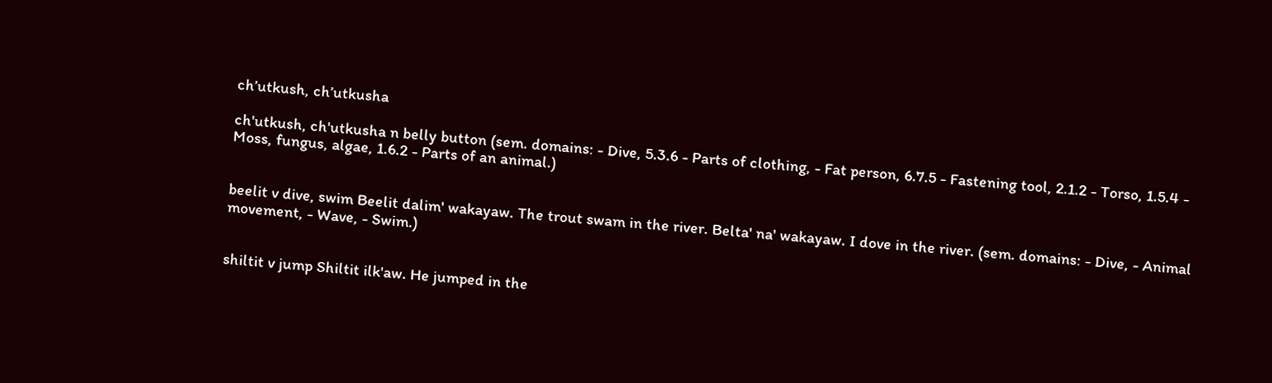ch’utkush, ch’utkusha

ch'utkush, ch'utkusha n belly button (sem. domains: - Dive, 5.3.6 - Parts of clothing, - Fat person, 6.7.5 - Fastening tool, 2.1.2 - Torso, 1.5.4 - Moss, fungus, algae, 1.6.2 - Parts of an animal.)


beelit v dive, swim Beelit dalim' wakayaw. The trout swam in the river. Belta' na' wakayaw. I dove in the river. (sem. domains: - Dive, - Animal movement, - Wave, - Swim.)


shiltit v jump Shiltit ilk'aw. He jumped in the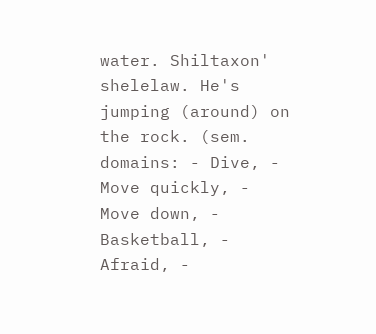water. Shiltaxon' shelelaw. He's jumping (around) on the rock. (sem. domains: - Dive, - Move quickly, - Move down, - Basketball, - Afraid, -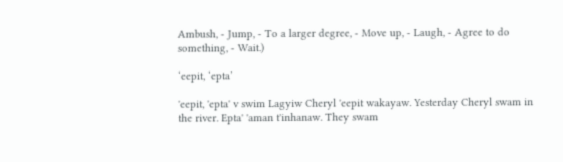Ambush, - Jump, - To a larger degree, - Move up, - Laugh, - Agree to do something, - Wait.)

‘eepit, ‘epta’

'eepit, 'epta' v swim Lagyiw Cheryl 'eepit wakayaw. Yesterday Cheryl swam in the river. Epta' 'aman t'inhanaw. They swam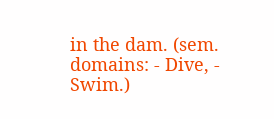in the dam. (sem. domains: - Dive, - Swim.)